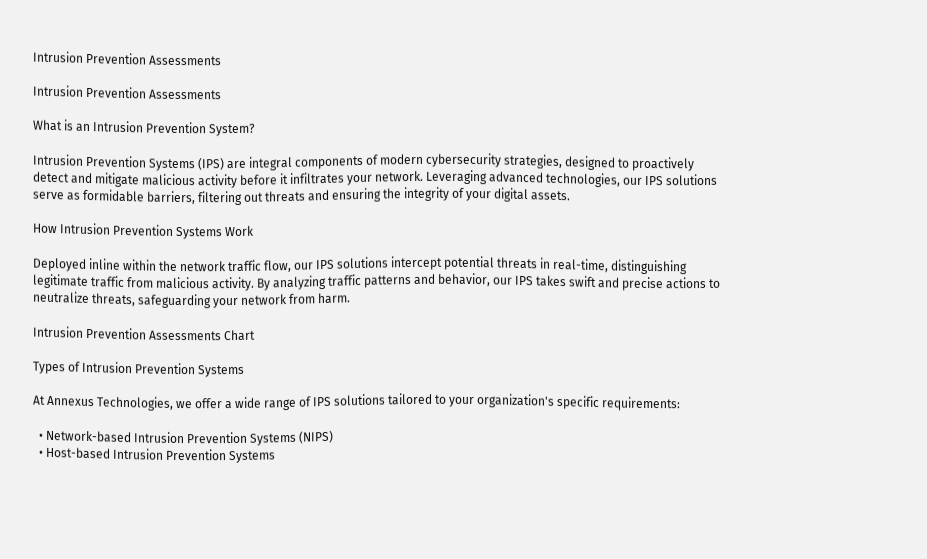Intrusion Prevention Assessments

Intrusion Prevention Assessments

What is an Intrusion Prevention System?

Intrusion Prevention Systems (IPS) are integral components of modern cybersecurity strategies, designed to proactively detect and mitigate malicious activity before it infiltrates your network. Leveraging advanced technologies, our IPS solutions serve as formidable barriers, filtering out threats and ensuring the integrity of your digital assets.

How Intrusion Prevention Systems Work

Deployed inline within the network traffic flow, our IPS solutions intercept potential threats in real-time, distinguishing legitimate traffic from malicious activity. By analyzing traffic patterns and behavior, our IPS takes swift and precise actions to neutralize threats, safeguarding your network from harm.

Intrusion Prevention Assessments Chart

Types of Intrusion Prevention Systems

At Annexus Technologies, we offer a wide range of IPS solutions tailored to your organization's specific requirements:

  • Network-based Intrusion Prevention Systems (NIPS)
  • Host-based Intrusion Prevention Systems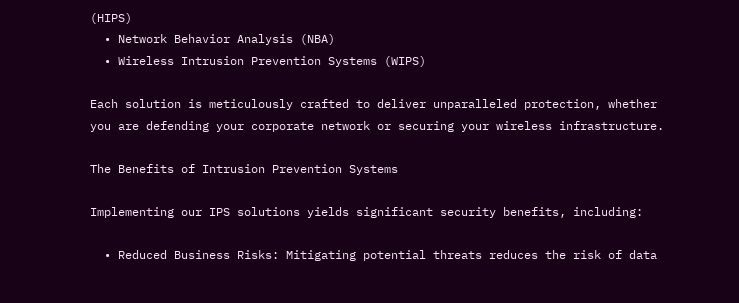(HIPS)
  • Network Behavior Analysis (NBA)
  • Wireless Intrusion Prevention Systems (WIPS)

Each solution is meticulously crafted to deliver unparalleled protection, whether you are defending your corporate network or securing your wireless infrastructure.

The Benefits of Intrusion Prevention Systems

Implementing our IPS solutions yields significant security benefits, including:

  • Reduced Business Risks: Mitigating potential threats reduces the risk of data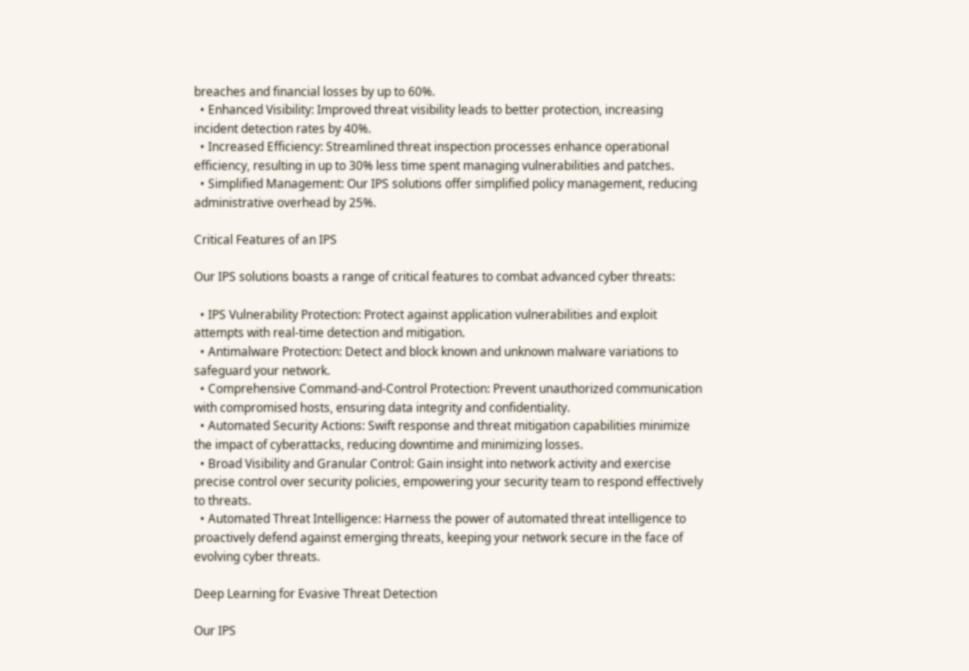breaches and financial losses by up to 60%.
  • Enhanced Visibility: Improved threat visibility leads to better protection, increasing incident detection rates by 40%.
  • Increased Efficiency: Streamlined threat inspection processes enhance operational efficiency, resulting in up to 30% less time spent managing vulnerabilities and patches.
  • Simplified Management: Our IPS solutions offer simplified policy management, reducing administrative overhead by 25%.

Critical Features of an IPS

Our IPS solutions boasts a range of critical features to combat advanced cyber threats:

  • IPS Vulnerability Protection: Protect against application vulnerabilities and exploit attempts with real-time detection and mitigation.
  • Antimalware Protection: Detect and block known and unknown malware variations to safeguard your network.
  • Comprehensive Command-and-Control Protection: Prevent unauthorized communication with compromised hosts, ensuring data integrity and confidentiality.
  • Automated Security Actions: Swift response and threat mitigation capabilities minimize the impact of cyberattacks, reducing downtime and minimizing losses.
  • Broad Visibility and Granular Control: Gain insight into network activity and exercise precise control over security policies, empowering your security team to respond effectively to threats.
  • Automated Threat Intelligence: Harness the power of automated threat intelligence to proactively defend against emerging threats, keeping your network secure in the face of evolving cyber threats.

Deep Learning for Evasive Threat Detection

Our IPS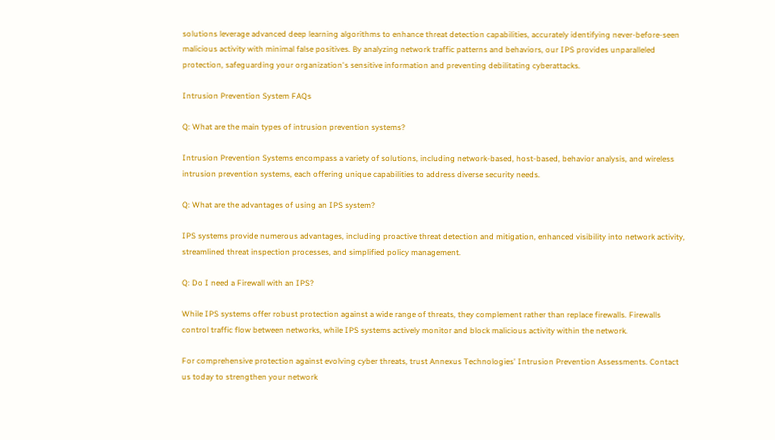solutions leverage advanced deep learning algorithms to enhance threat detection capabilities, accurately identifying never-before-seen malicious activity with minimal false positives. By analyzing network traffic patterns and behaviors, our IPS provides unparalleled protection, safeguarding your organization's sensitive information and preventing debilitating cyberattacks.

Intrusion Prevention System FAQs

Q: What are the main types of intrusion prevention systems?

Intrusion Prevention Systems encompass a variety of solutions, including network-based, host-based, behavior analysis, and wireless intrusion prevention systems, each offering unique capabilities to address diverse security needs.

Q: What are the advantages of using an IPS system?

IPS systems provide numerous advantages, including proactive threat detection and mitigation, enhanced visibility into network activity, streamlined threat inspection processes, and simplified policy management.

Q: Do I need a Firewall with an IPS?

While IPS systems offer robust protection against a wide range of threats, they complement rather than replace firewalls. Firewalls control traffic flow between networks, while IPS systems actively monitor and block malicious activity within the network.

For comprehensive protection against evolving cyber threats, trust Annexus Technologies' Intrusion Prevention Assessments. Contact us today to strengthen your network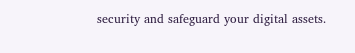security and safeguard your digital assets.